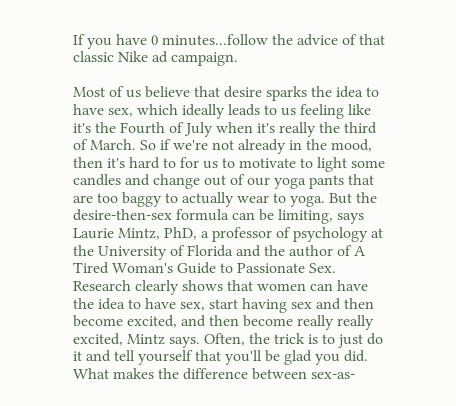If you have 0 minutes...follow the advice of that classic Nike ad campaign.

Most of us believe that desire sparks the idea to have sex, which ideally leads to us feeling like it's the Fourth of July when it's really the third of March. So if we're not already in the mood, then it's hard to for us to motivate to light some candles and change out of our yoga pants that are too baggy to actually wear to yoga. But the desire-then-sex formula can be limiting, says Laurie Mintz, PhD, a professor of psychology at the University of Florida and the author of A Tired Woman's Guide to Passionate Sex. Research clearly shows that women can have the idea to have sex, start having sex and then become excited, and then become really really excited, Mintz says. Often, the trick is to just do it and tell yourself that you'll be glad you did. What makes the difference between sex-as-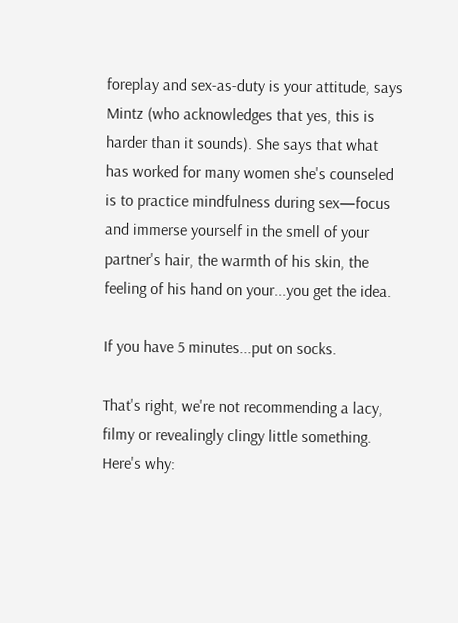foreplay and sex-as-duty is your attitude, says Mintz (who acknowledges that yes, this is harder than it sounds). She says that what has worked for many women she's counseled is to practice mindfulness during sex—focus and immerse yourself in the smell of your partner's hair, the warmth of his skin, the feeling of his hand on your...you get the idea.

If you have 5 minutes...put on socks.

That's right, we're not recommending a lacy, filmy or revealingly clingy little something. Here's why: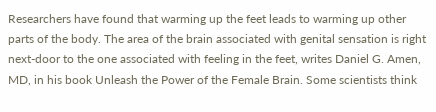Researchers have found that warming up the feet leads to warming up other parts of the body. The area of the brain associated with genital sensation is right next-door to the one associated with feeling in the feet, writes Daniel G. Amen, MD, in his book Unleash the Power of the Female Brain. Some scientists think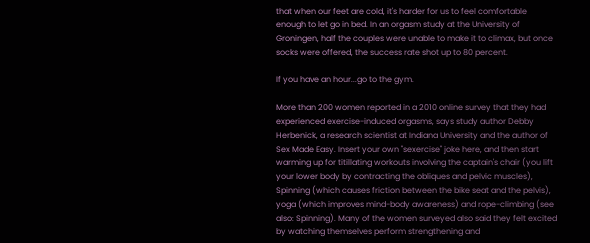that when our feet are cold, it's harder for us to feel comfortable enough to let go in bed. In an orgasm study at the University of Groningen, half the couples were unable to make it to climax, but once socks were offered, the success rate shot up to 80 percent.

If you have an hour...go to the gym.

More than 200 women reported in a 2010 online survey that they had experienced exercise-induced orgasms, says study author Debby Herbenick, a research scientist at Indiana University and the author of Sex Made Easy. Insert your own "sexercise" joke here, and then start warming up for titillating workouts involving the captain's chair (you lift your lower body by contracting the obliques and pelvic muscles), Spinning (which causes friction between the bike seat and the pelvis), yoga (which improves mind-body awareness) and rope-climbing (see also: Spinning). Many of the women surveyed also said they felt excited by watching themselves perform strengthening and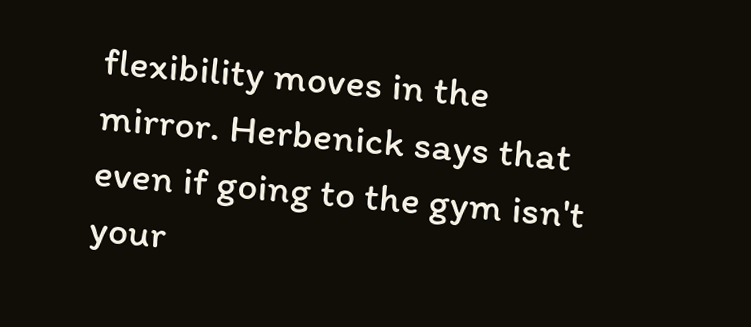flexibility moves in the mirror. Herbenick says that even if going to the gym isn't your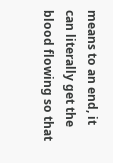means to an end, it can literally get the blood flowing so that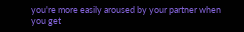you're more easily aroused by your partner when you get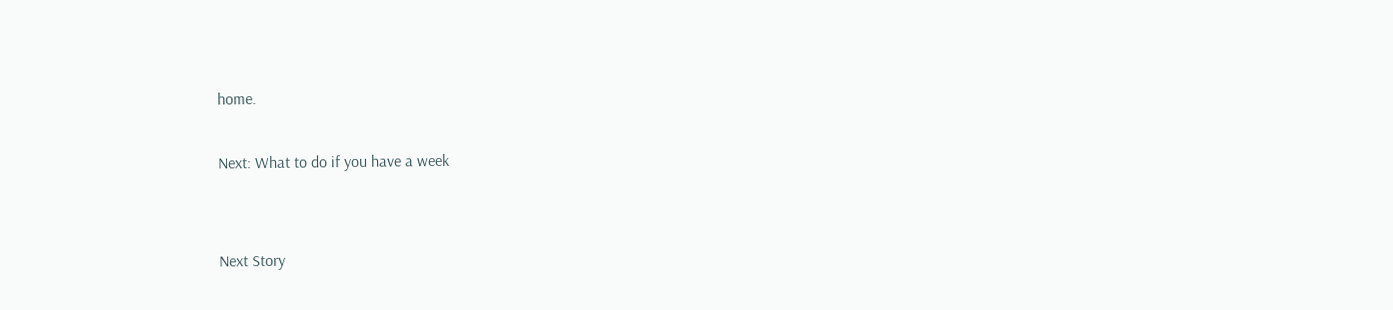home.

Next: What to do if you have a week


Next Story